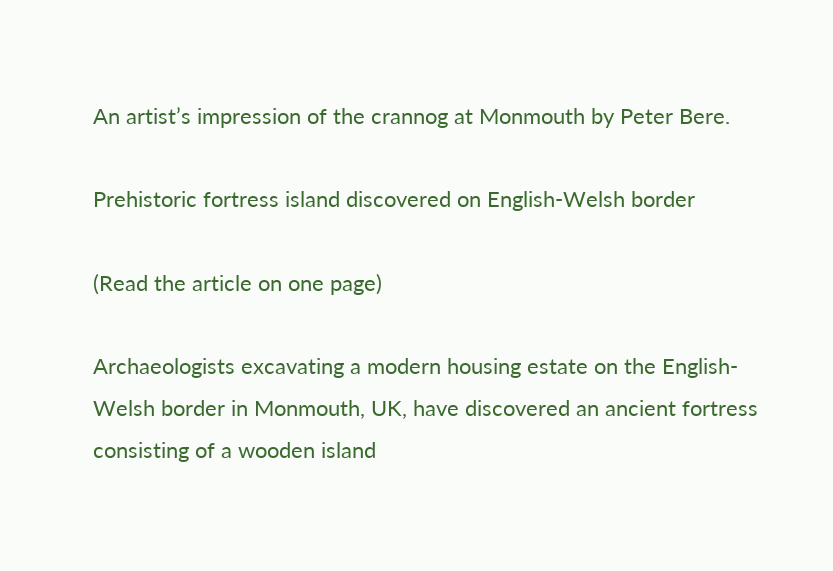An artist’s impression of the crannog at Monmouth by Peter Bere.

Prehistoric fortress island discovered on English-Welsh border

(Read the article on one page)

Archaeologists excavating a modern housing estate on the English-Welsh border in Monmouth, UK, have discovered an ancient fortress consisting of a wooden island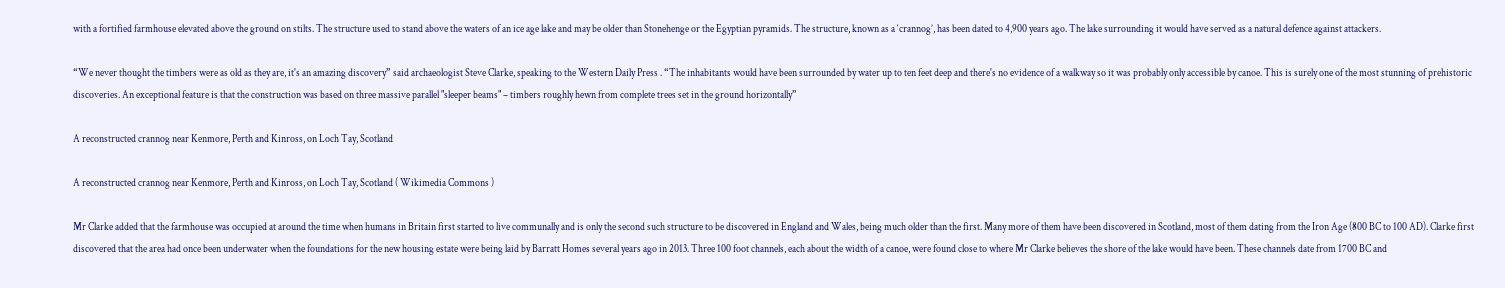with a fortified farmhouse elevated above the ground on stilts. The structure used to stand above the waters of an ice age lake and may be older than Stonehenge or the Egyptian pyramids. The structure, known as a ‘crannog’, has been dated to 4,900 years ago. The lake surrounding it would have served as a natural defence against attackers.

“We never thought the timbers were as old as they are, it's an amazing discovery” said archaeologist Steve Clarke, speaking to the Western Daily Press . “The inhabitants would have been surrounded by water up to ten feet deep and there's no evidence of a walkway so it was probably only accessible by canoe. This is surely one of the most stunning of prehistoric discoveries. An exceptional feature is that the construction was based on three massive parallel "sleeper beams" – timbers roughly hewn from complete trees set in the ground horizontally”

A reconstructed crannog near Kenmore, Perth and Kinross, on Loch Tay, Scotland

A reconstructed crannog near Kenmore, Perth and Kinross, on Loch Tay, Scotland ( Wikimedia Commons )

Mr Clarke added that the farmhouse was occupied at around the time when humans in Britain first started to live communally and is only the second such structure to be discovered in England and Wales, being much older than the first. Many more of them have been discovered in Scotland, most of them dating from the Iron Age (800 BC to 100 AD). Clarke first discovered that the area had once been underwater when the foundations for the new housing estate were being laid by Barratt Homes several years ago in 2013. Three 100 foot channels, each about the width of a canoe, were found close to where Mr Clarke believes the shore of the lake would have been. These channels date from 1700 BC and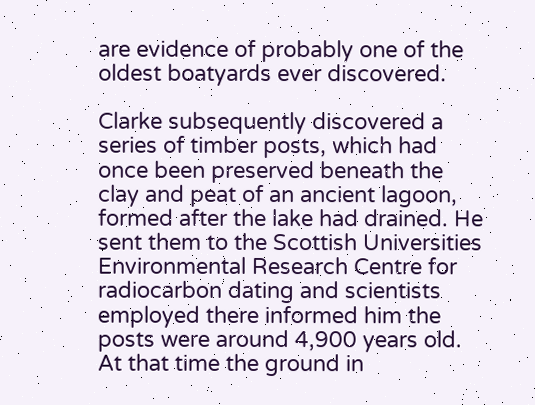are evidence of probably one of the oldest boatyards ever discovered.

Clarke subsequently discovered a series of timber posts, which had once been preserved beneath the clay and peat of an ancient lagoon, formed after the lake had drained. He sent them to the Scottish Universities Environmental Research Centre for radiocarbon dating and scientists employed there informed him the posts were around 4,900 years old. At that time the ground in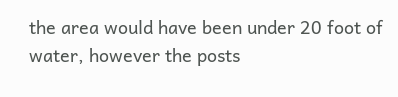the area would have been under 20 foot of water, however the posts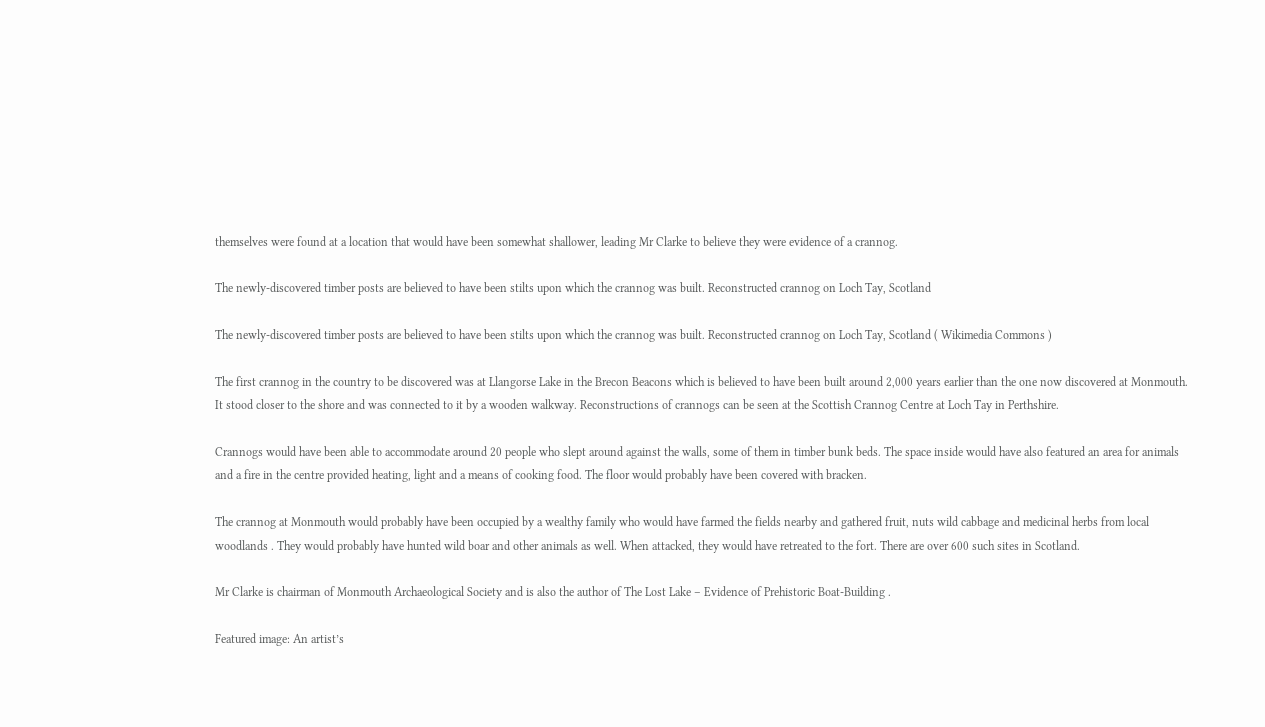themselves were found at a location that would have been somewhat shallower, leading Mr Clarke to believe they were evidence of a crannog.

The newly-discovered timber posts are believed to have been stilts upon which the crannog was built. Reconstructed crannog on Loch Tay, Scotland

The newly-discovered timber posts are believed to have been stilts upon which the crannog was built. Reconstructed crannog on Loch Tay, Scotland ( Wikimedia Commons )

The first crannog in the country to be discovered was at Llangorse Lake in the Brecon Beacons which is believed to have been built around 2,000 years earlier than the one now discovered at Monmouth. It stood closer to the shore and was connected to it by a wooden walkway. Reconstructions of crannogs can be seen at the Scottish Crannog Centre at Loch Tay in Perthshire.

Crannogs would have been able to accommodate around 20 people who slept around against the walls, some of them in timber bunk beds. The space inside would have also featured an area for animals and a fire in the centre provided heating, light and a means of cooking food. The floor would probably have been covered with bracken.

The crannog at Monmouth would probably have been occupied by a wealthy family who would have farmed the fields nearby and gathered fruit, nuts wild cabbage and medicinal herbs from local woodlands . They would probably have hunted wild boar and other animals as well. When attacked, they would have retreated to the fort. There are over 600 such sites in Scotland.

Mr Clarke is chairman of Monmouth Archaeological Society and is also the author of The Lost Lake – Evidence of Prehistoric Boat-Building .

Featured image: An artist’s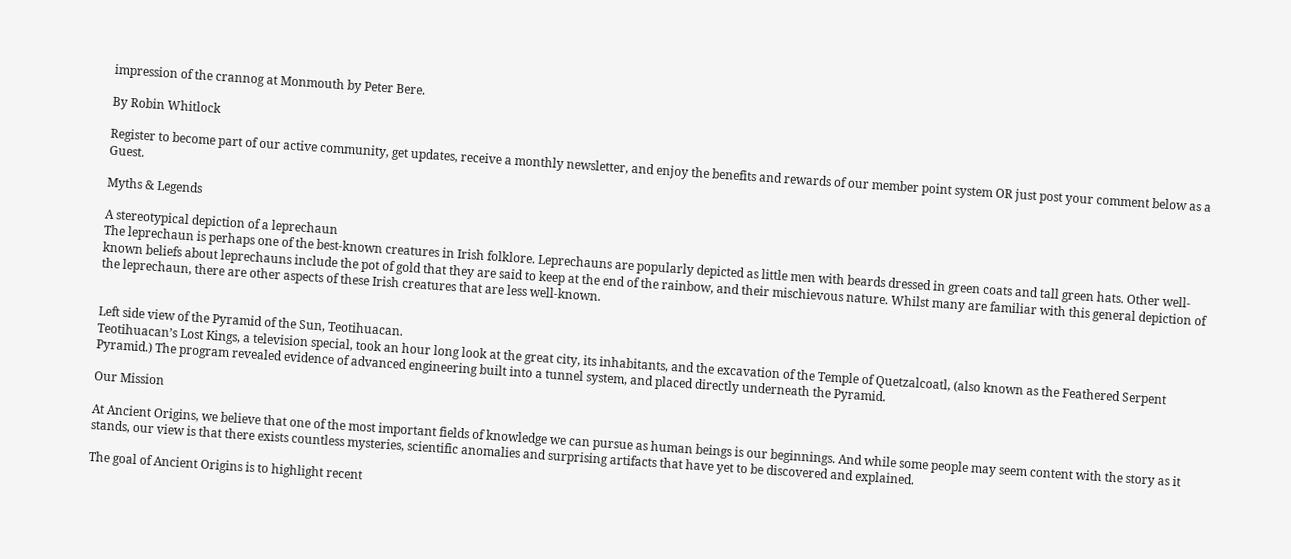impression of the crannog at Monmouth by Peter Bere.

By Robin Whitlock

Register to become part of our active community, get updates, receive a monthly newsletter, and enjoy the benefits and rewards of our member point system OR just post your comment below as a Guest.

Myths & Legends

A stereotypical depiction of a leprechaun
The leprechaun is perhaps one of the best-known creatures in Irish folklore. Leprechauns are popularly depicted as little men with beards dressed in green coats and tall green hats. Other well-known beliefs about leprechauns include the pot of gold that they are said to keep at the end of the rainbow, and their mischievous nature. Whilst many are familiar with this general depiction of the leprechaun, there are other aspects of these Irish creatures that are less well-known.


Left side view of the Pyramid of the Sun, Teotihuacan.
Teotihuacan’s Lost Kings, a television special, took an hour long look at the great city, its inhabitants, and the excavation of the Temple of Quetzalcoatl, (also known as the Feathered Serpent Pyramid.) The program revealed evidence of advanced engineering built into a tunnel system, and placed directly underneath the Pyramid.

Our Mission

At Ancient Origins, we believe that one of the most important fields of knowledge we can pursue as human beings is our beginnings. And while some people may seem content with the story as it stands, our view is that there exists countless mysteries, scientific anomalies and surprising artifacts that have yet to be discovered and explained.

The goal of Ancient Origins is to highlight recent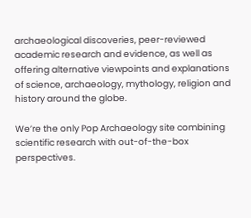archaeological discoveries, peer-reviewed academic research and evidence, as well as offering alternative viewpoints and explanations of science, archaeology, mythology, religion and history around the globe.

We’re the only Pop Archaeology site combining scientific research with out-of-the-box perspectives.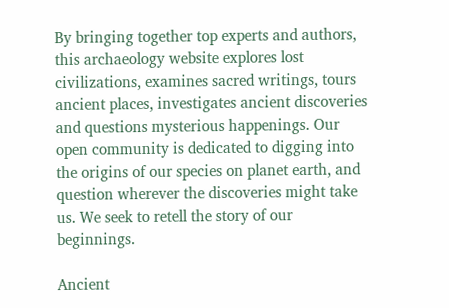By bringing together top experts and authors, this archaeology website explores lost civilizations, examines sacred writings, tours ancient places, investigates ancient discoveries and questions mysterious happenings. Our open community is dedicated to digging into the origins of our species on planet earth, and question wherever the discoveries might take us. We seek to retell the story of our beginnings.

Ancient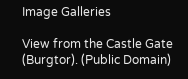Image Galleries

View from the Castle Gate (Burgtor). (Public Domain)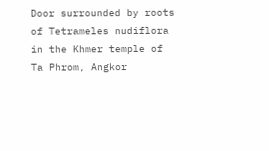Door surrounded by roots of Tetrameles nudiflora in the Khmer temple of Ta Phrom, Angkor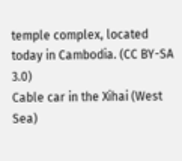temple complex, located today in Cambodia. (CC BY-SA 3.0)
Cable car in the Xihai (West Sea)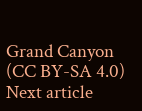Grand Canyon (CC BY-SA 4.0)
Next article